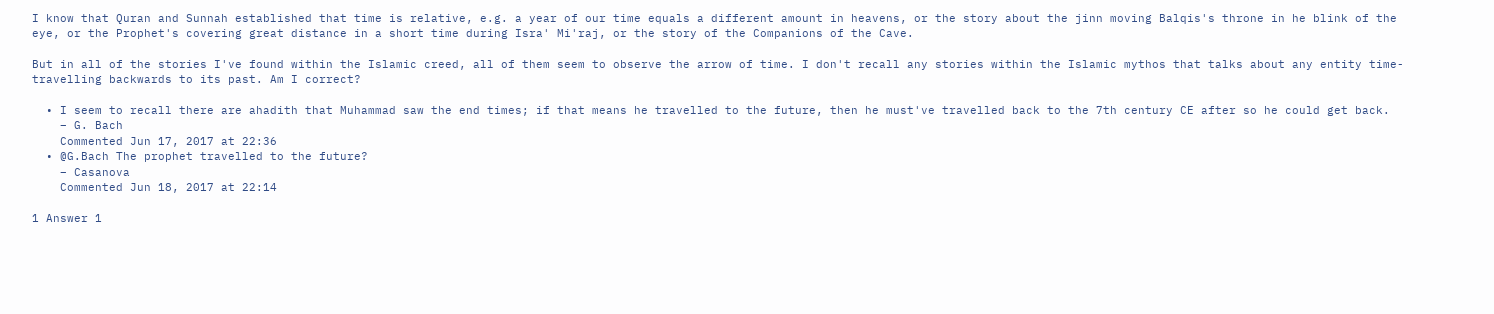I know that Quran and Sunnah established that time is relative, e.g. a year of our time equals a different amount in heavens, or the story about the jinn moving Balqis's throne in he blink of the eye, or the Prophet's covering great distance in a short time during Isra' Mi'raj, or the story of the Companions of the Cave.

But in all of the stories I've found within the Islamic creed, all of them seem to observe the arrow of time. I don't recall any stories within the Islamic mythos that talks about any entity time-travelling backwards to its past. Am I correct?

  • I seem to recall there are ahadith that Muhammad saw the end times; if that means he travelled to the future, then he must've travelled back to the 7th century CE after so he could get back.
    – G. Bach
    Commented Jun 17, 2017 at 22:36
  • @G.Bach The prophet travelled to the future?
    – Casanova
    Commented Jun 18, 2017 at 22:14

1 Answer 1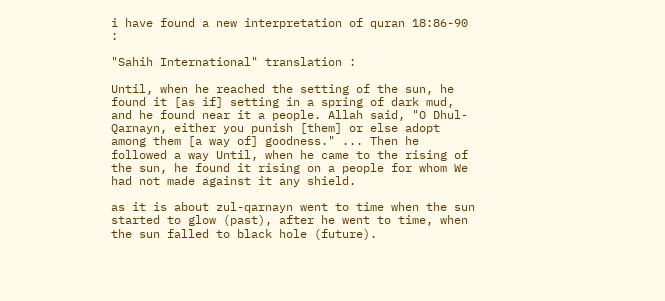i have found a new interpretation of quran 18:86-90 :

"Sahih International" translation :

Until, when he reached the setting of the sun, he found it [as if] setting in a spring of dark mud, and he found near it a people. Allah said, "O Dhul-Qarnayn, either you punish [them] or else adopt among them [a way of] goodness." ... Then he followed a way Until, when he came to the rising of the sun, he found it rising on a people for whom We had not made against it any shield.

as it is about zul-qarnayn went to time when the sun started to glow (past), after he went to time, when the sun falled to black hole (future).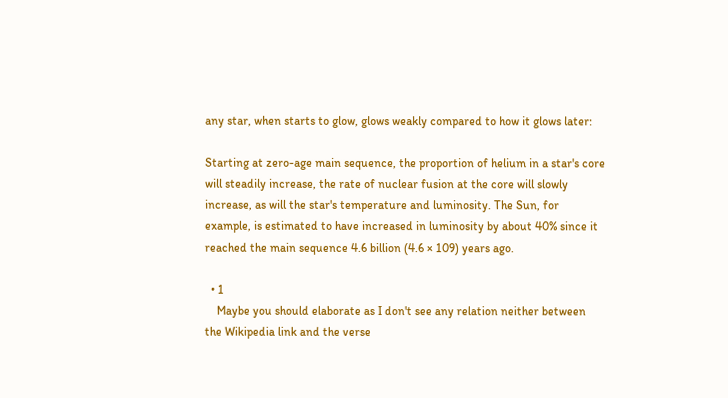any star, when starts to glow, glows weakly compared to how it glows later:

Starting at zero-age main sequence, the proportion of helium in a star's core will steadily increase, the rate of nuclear fusion at the core will slowly increase, as will the star's temperature and luminosity. The Sun, for example, is estimated to have increased in luminosity by about 40% since it reached the main sequence 4.6 billion (4.6 × 109) years ago.

  • 1
    Maybe you should elaborate as I don't see any relation neither between the Wikipedia link and the verse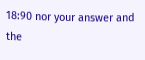18:90 nor your answer and the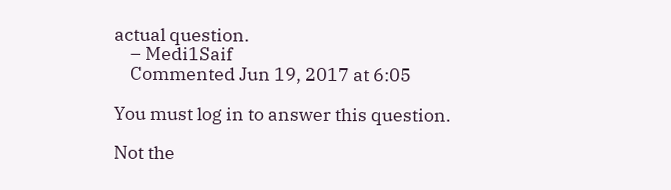actual question.
    – Medi1Saif
    Commented Jun 19, 2017 at 6:05

You must log in to answer this question.

Not the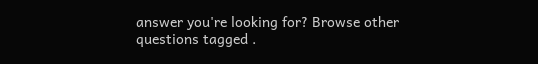answer you're looking for? Browse other questions tagged .